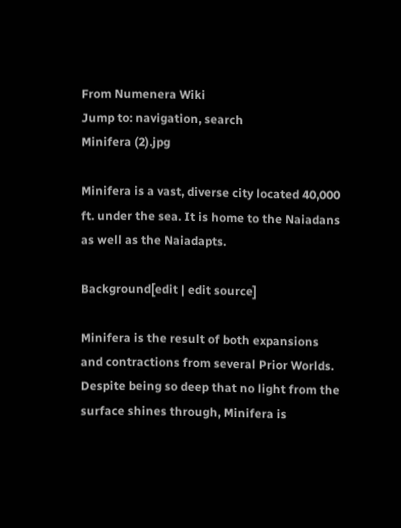From Numenera Wiki
Jump to: navigation, search
Minifera (2).jpg

Minifera is a vast, diverse city located 40,000 ft. under the sea. It is home to the Naiadans as well as the Naiadapts.

Background[edit | edit source]

Minifera is the result of both expansions and contractions from several Prior Worlds. Despite being so deep that no light from the surface shines through, Minifera is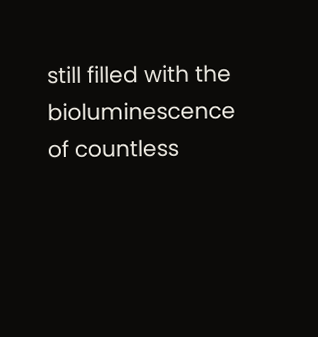still filled with the bioluminescence of countless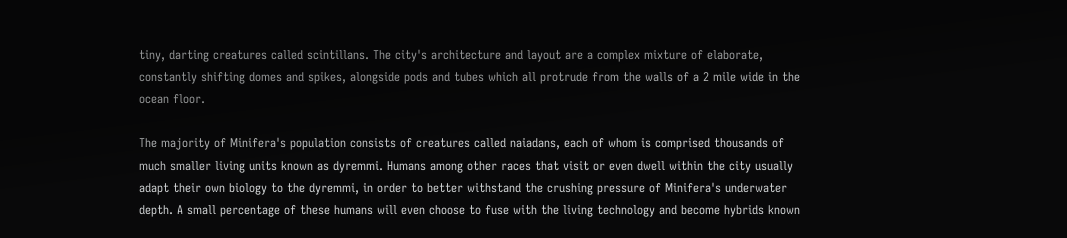tiny, darting creatures called scintillans. The city's architecture and layout are a complex mixture of elaborate, constantly shifting domes and spikes, alongside pods and tubes which all protrude from the walls of a 2 mile wide in the ocean floor.

The majority of Minifera's population consists of creatures called naiadans, each of whom is comprised thousands of much smaller living units known as dyremmi. Humans among other races that visit or even dwell within the city usually adapt their own biology to the dyremmi, in order to better withstand the crushing pressure of Minifera's underwater depth. A small percentage of these humans will even choose to fuse with the living technology and become hybrids known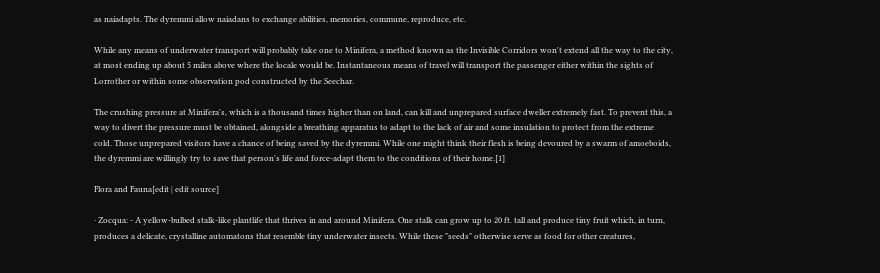as naiadapts. The dyremmi allow naiadans to exchange abilities, memories, commune, reproduce, etc.

While any means of underwater transport will probably take one to Minifera, a method known as the Invisible Corridors won't extend all the way to the city, at most ending up about 5 miles above where the locale would be. Instantaneous means of travel will transport the passenger either within the sights of Lorrother or within some observation pod constructed by the Seechar.

The crushing pressure at Minifera's, which is a thousand times higher than on land, can kill and unprepared surface dweller extremely fast. To prevent this, a way to divert the pressure must be obtained, alongside a breathing apparatus to adapt to the lack of air and some insulation to protect from the extreme cold. Those unprepared visitors have a chance of being saved by the dyremmi. While one might think their flesh is being devoured by a swarm of amoeboids, the dyremmi are willingly try to save that person's life and force-adapt them to the conditions of their home.[1]

Flora and Fauna[edit | edit source]

· Zocqua: - A yellow-bulbed stalk-like plantlife that thrives in and around Minifera. One stalk can grow up to 20 ft. tall and produce tiny fruit which, in turn, produces a delicate, crystalline automatons that resemble tiny underwater insects. While these "seeds" otherwise serve as food for other creatures,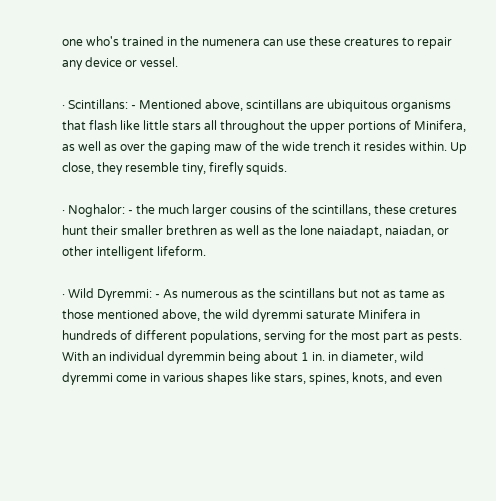one who's trained in the numenera can use these creatures to repair any device or vessel.

· Scintillans: - Mentioned above, scintillans are ubiquitous organisms that flash like little stars all throughout the upper portions of Minifera, as well as over the gaping maw of the wide trench it resides within. Up close, they resemble tiny, firefly squids.

· Noghalor: - the much larger cousins of the scintillans, these cretures hunt their smaller brethren as well as the lone naiadapt, naiadan, or other intelligent lifeform.

· Wild Dyremmi: - As numerous as the scintillans but not as tame as those mentioned above, the wild dyremmi saturate Minifera in hundreds of different populations, serving for the most part as pests. With an individual dyremmin being about 1 in. in diameter, wild dyremmi come in various shapes like stars, spines, knots, and even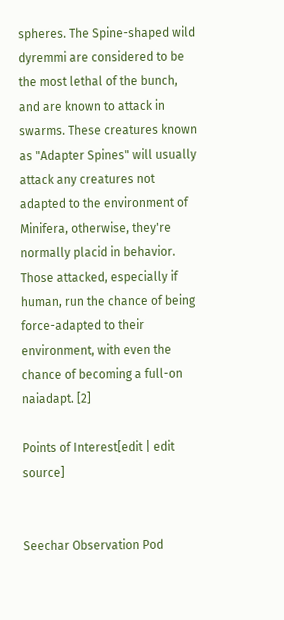spheres. The Spine-shaped wild dyremmi are considered to be the most lethal of the bunch, and are known to attack in swarms. These creatures known as "Adapter Spines" will usually attack any creatures not adapted to the environment of Minifera, otherwise, they're normally placid in behavior. Those attacked, especially if human, run the chance of being force-adapted to their environment, with even the chance of becoming a full-on naiadapt. [2]

Points of Interest[edit | edit source]


Seechar Observation Pod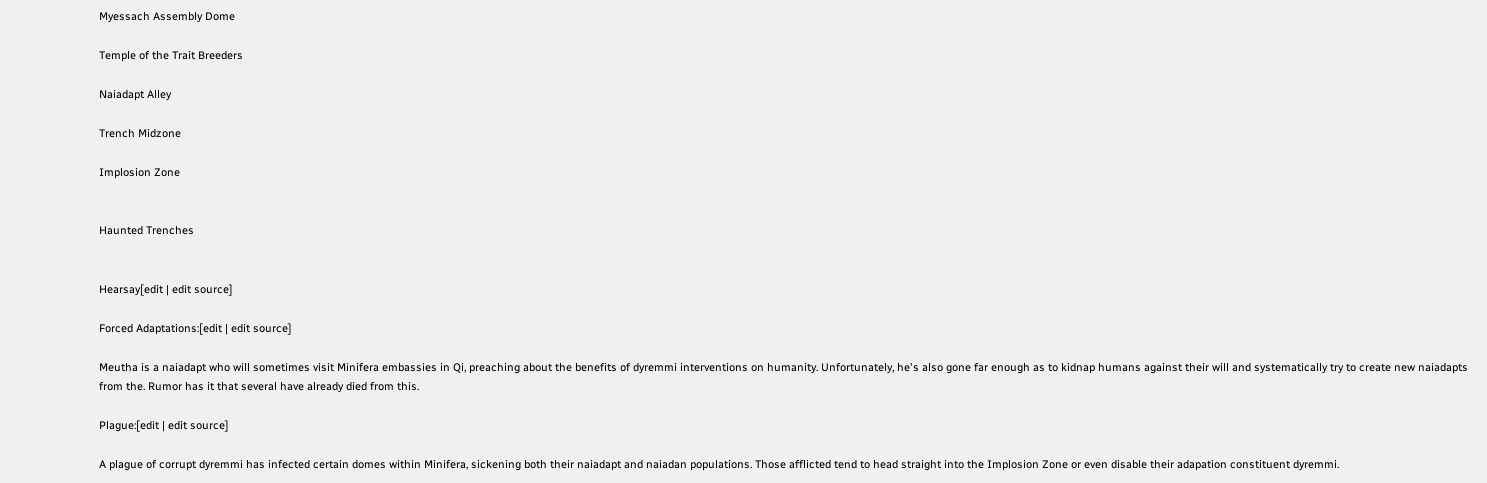Myessach Assembly Dome

Temple of the Trait Breeders

Naiadapt Alley

Trench Midzone

Implosion Zone


Haunted Trenches


Hearsay[edit | edit source]

Forced Adaptations:[edit | edit source]

Meutha is a naiadapt who will sometimes visit Minifera embassies in Qi, preaching about the benefits of dyremmi interventions on humanity. Unfortunately, he's also gone far enough as to kidnap humans against their will and systematically try to create new naiadapts from the. Rumor has it that several have already died from this.

Plague:[edit | edit source]

A plague of corrupt dyremmi has infected certain domes within Minifera, sickening both their naiadapt and naiadan populations. Those afflicted tend to head straight into the Implosion Zone or even disable their adapation constituent dyremmi.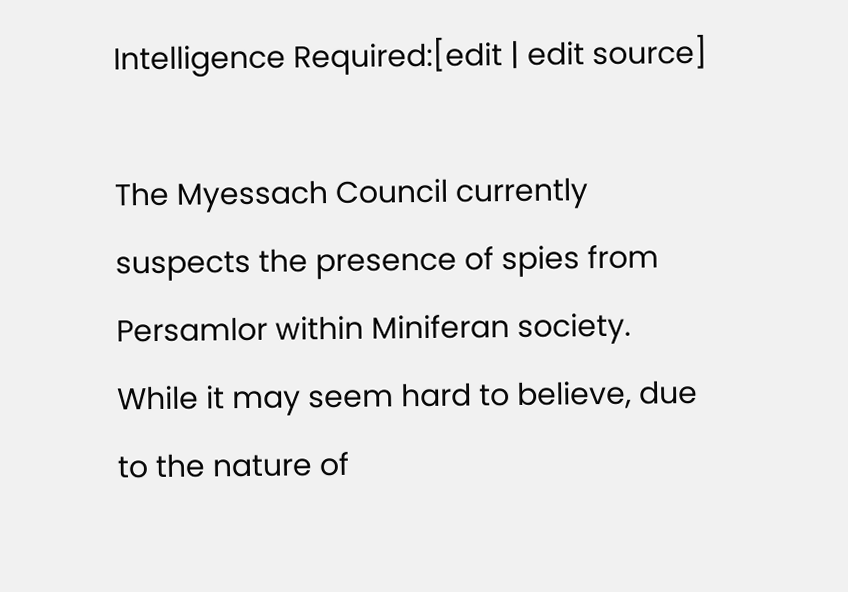Intelligence Required:[edit | edit source]

The Myessach Council currently suspects the presence of spies from Persamlor within Miniferan society. While it may seem hard to believe, due to the nature of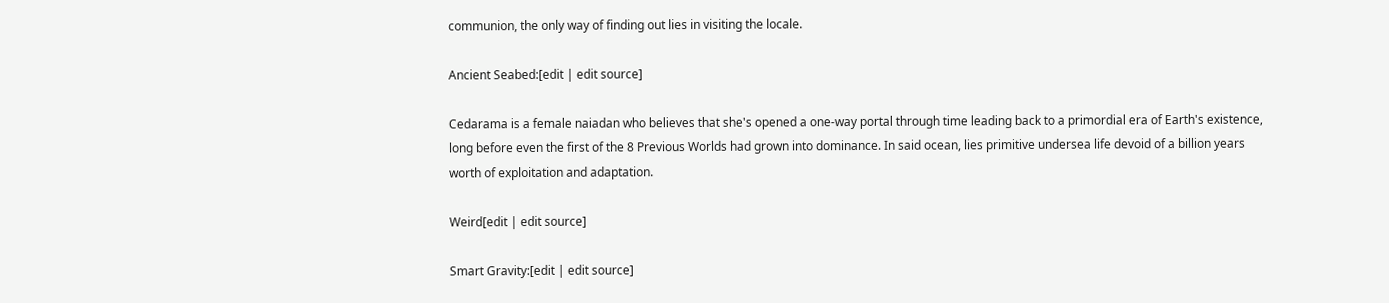communion, the only way of finding out lies in visiting the locale.

Ancient Seabed:[edit | edit source]

Cedarama is a female naiadan who believes that she's opened a one-way portal through time leading back to a primordial era of Earth's existence, long before even the first of the 8 Previous Worlds had grown into dominance. In said ocean, lies primitive undersea life devoid of a billion years worth of exploitation and adaptation.

Weird[edit | edit source]

Smart Gravity:[edit | edit source]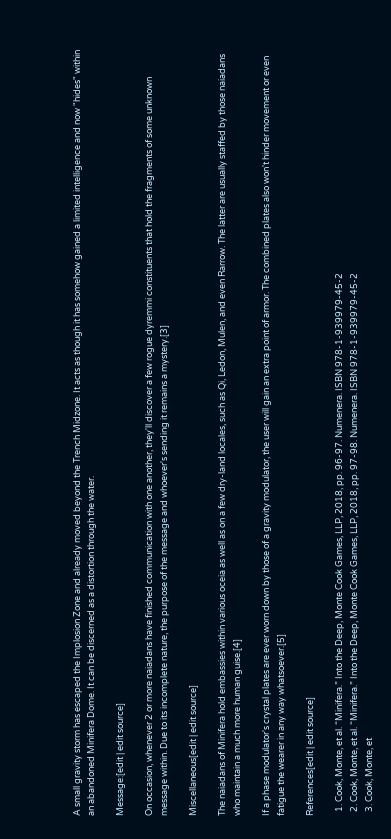A small gravity storm has escaped the Implosion Zone and already moved beyond the Trench Midzone. It acts as though it has somehow gained a limited intelligence and now "hides" within an abandoned Minifera Dome. It can be discerned as a distortion through the water.

Message:[edit | edit source]

On occasion, whenever 2 or more naiadans have finished communication with one another, they'll discover a few rogue dyremmi constituents that hold the fragments of some unknown message within. Due to its incomplete nature, the purpose of the message and whoever's sending it remains a mystery.[3]

Miscellaneous[edit | edit source]

The naiadans of Minifera hold embassies within various oceia as well as on a few dry-land locales, such as Qi, Ledon, Mulen, and even Rarrow. The latter are usually staffed by those naiadans who maintain a much more human guise.[4]

If a phase modulator's crystal plates are ever worn down by those of a gravity modulator, the user will gain an extra point of armor. The combined plates also won't hinder movement or even fatigue the wearer in any way whatsoever.[5]

References[edit | edit source]

  1. Cook, Monte, et al. “Minifera.” Into the Deep, Monte Cook Games, LLP, 2018, pp. 96-97. Numenera. ISBN 978-1-939979-45-2
  2. Cook, Monte, et al. “Minifera.” Into the Deep, Monte Cook Games, LLP, 2018, pp. 97-98. Numenera. ISBN 978-1-939979-45-2
  3. Cook, Monte, et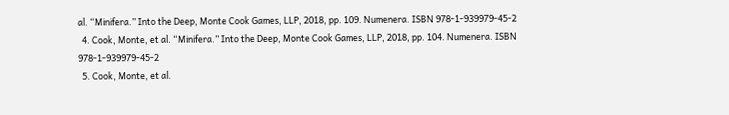al. “Minifera.” Into the Deep, Monte Cook Games, LLP, 2018, pp. 109. Numenera. ISBN 978-1-939979-45-2
  4. Cook, Monte, et al. “Minifera.” Into the Deep, Monte Cook Games, LLP, 2018, pp. 104. Numenera. ISBN 978-1-939979-45-2
  5. Cook, Monte, et al.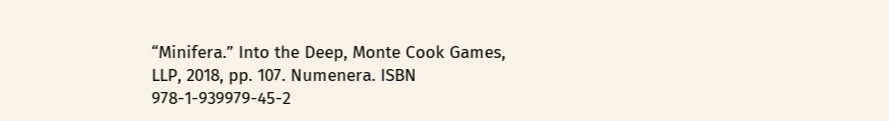“Minifera.” Into the Deep, Monte Cook Games, LLP, 2018, pp. 107. Numenera. ISBN 978-1-939979-45-2